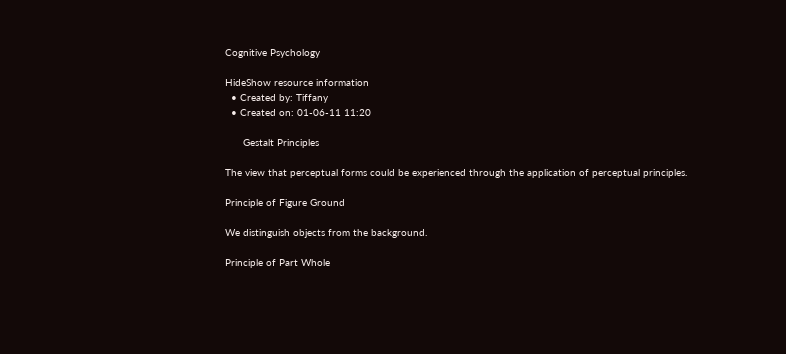Cognitive Psychology

HideShow resource information
  • Created by: Tiffany
  • Created on: 01-06-11 11:20

      Gestalt Principles

The view that perceptual forms could be experienced through the application of perceptual principles.

Principle of Figure Ground

We distinguish objects from the background.

Principle of Part Whole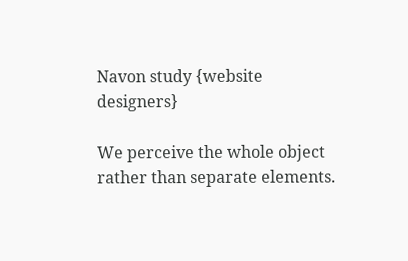Navon study {website designers}

We perceive the whole object rather than separate elements.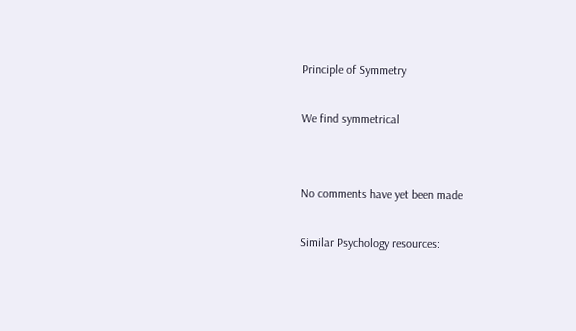Principle of Symmetry

We find symmetrical


No comments have yet been made

Similar Psychology resources: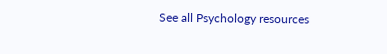See all Psychology resources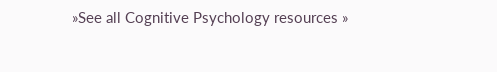»See all Cognitive Psychology resources »